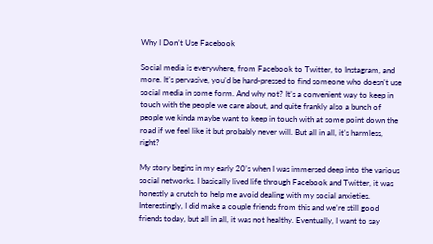Why I Don’t Use Facebook

Social media is everywhere, from Facebook to Twitter, to Instagram, and more. It’s pervasive, you’d be hard-pressed to find someone who doesn’t use social media in some form. And why not? It’s a convenient way to keep in touch with the people we care about, and quite frankly also a bunch of people we kinda maybe want to keep in touch with at some point down the road if we feel like it but probably never will. But all in all, it’s harmless, right?

My story begins in my early 20’s when I was immersed deep into the various social networks. I basically lived life through Facebook and Twitter, it was honestly a crutch to help me avoid dealing with my social anxieties. Interestingly, I did make a couple friends from this and we’re still good friends today, but all in all, it was not healthy. Eventually, I want to say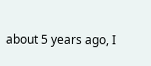about 5 years ago, I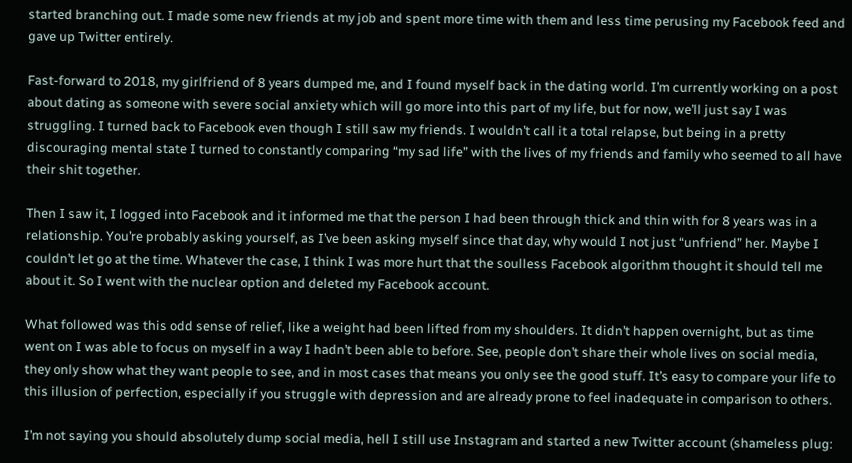started branching out. I made some new friends at my job and spent more time with them and less time perusing my Facebook feed and gave up Twitter entirely.

Fast-forward to 2018, my girlfriend of 8 years dumped me, and I found myself back in the dating world. I’m currently working on a post about dating as someone with severe social anxiety which will go more into this part of my life, but for now, we’ll just say I was struggling. I turned back to Facebook even though I still saw my friends. I wouldn’t call it a total relapse, but being in a pretty discouraging mental state I turned to constantly comparing “my sad life” with the lives of my friends and family who seemed to all have their shit together.

Then I saw it, I logged into Facebook and it informed me that the person I had been through thick and thin with for 8 years was in a relationship. You’re probably asking yourself, as I’ve been asking myself since that day, why would I not just “unfriend” her. Maybe I couldn’t let go at the time. Whatever the case, I think I was more hurt that the soulless Facebook algorithm thought it should tell me about it. So I went with the nuclear option and deleted my Facebook account.

What followed was this odd sense of relief, like a weight had been lifted from my shoulders. It didn’t happen overnight, but as time went on I was able to focus on myself in a way I hadn’t been able to before. See, people don’t share their whole lives on social media, they only show what they want people to see, and in most cases that means you only see the good stuff. It’s easy to compare your life to this illusion of perfection, especially if you struggle with depression and are already prone to feel inadequate in comparison to others.

I’m not saying you should absolutely dump social media, hell I still use Instagram and started a new Twitter account (shameless plug: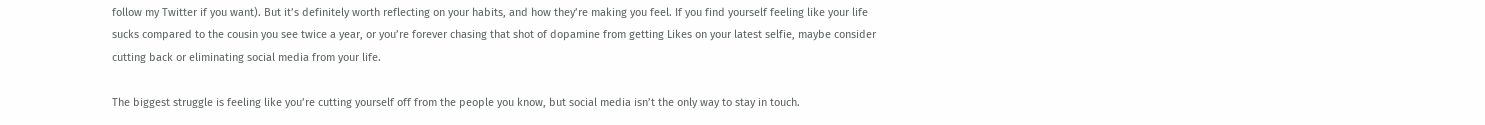follow my Twitter if you want). But it’s definitely worth reflecting on your habits, and how they’re making you feel. If you find yourself feeling like your life sucks compared to the cousin you see twice a year, or you’re forever chasing that shot of dopamine from getting Likes on your latest selfie, maybe consider cutting back or eliminating social media from your life.

The biggest struggle is feeling like you’re cutting yourself off from the people you know, but social media isn’t the only way to stay in touch.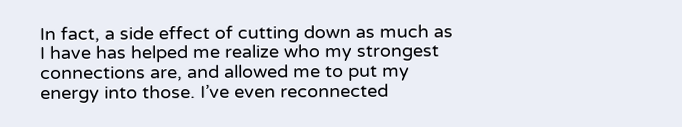In fact, a side effect of cutting down as much as I have has helped me realize who my strongest connections are, and allowed me to put my energy into those. I’ve even reconnected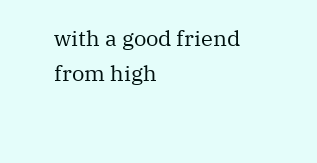with a good friend from high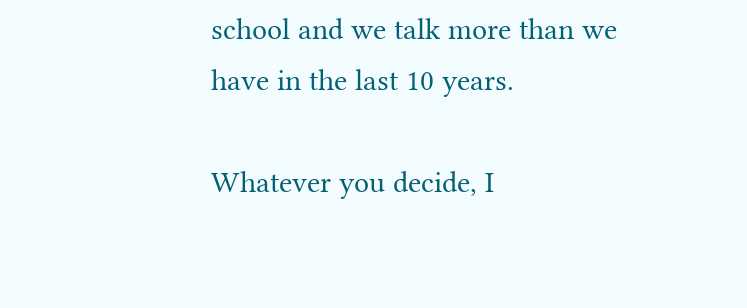school and we talk more than we have in the last 10 years.

Whatever you decide, I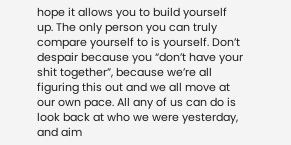hope it allows you to build yourself up. The only person you can truly compare yourself to is yourself. Don’t despair because you “don’t have your shit together”, because we’re all figuring this out and we all move at our own pace. All any of us can do is look back at who we were yesterday, and aim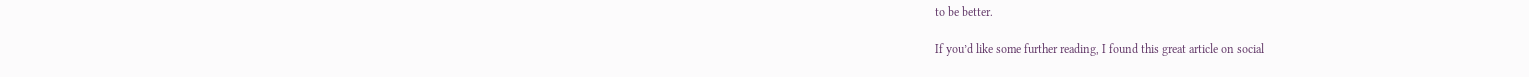to be better.

If you’d like some further reading, I found this great article on social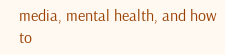media, mental health, and how to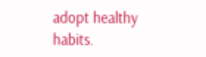adopt healthy habits.